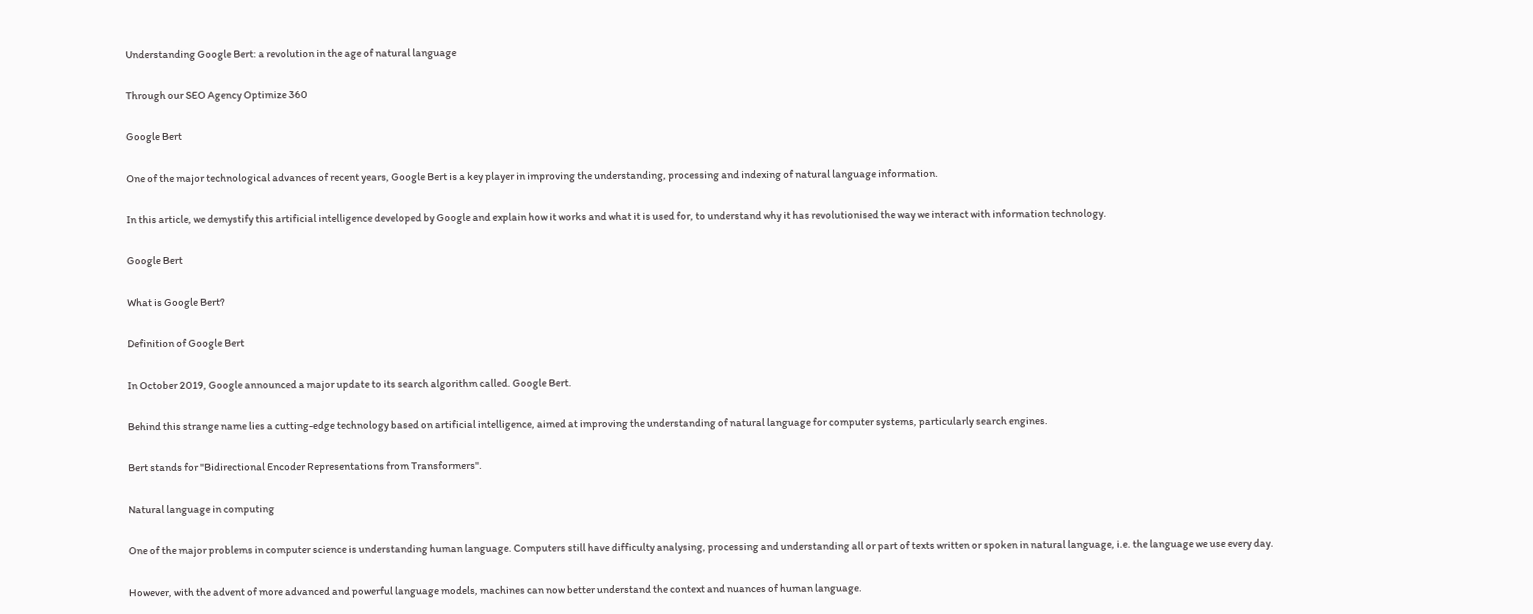Understanding Google Bert: a revolution in the age of natural language

Through our SEO Agency Optimize 360

Google Bert

One of the major technological advances of recent years, Google Bert is a key player in improving the understanding, processing and indexing of natural language information.

In this article, we demystify this artificial intelligence developed by Google and explain how it works and what it is used for, to understand why it has revolutionised the way we interact with information technology.

Google Bert

What is Google Bert?

Definition of Google Bert

In October 2019, Google announced a major update to its search algorithm called. Google Bert.

Behind this strange name lies a cutting-edge technology based on artificial intelligence, aimed at improving the understanding of natural language for computer systems, particularly search engines.

Bert stands for "Bidirectional Encoder Representations from Transformers".

Natural language in computing

One of the major problems in computer science is understanding human language. Computers still have difficulty analysing, processing and understanding all or part of texts written or spoken in natural language, i.e. the language we use every day.

However, with the advent of more advanced and powerful language models, machines can now better understand the context and nuances of human language.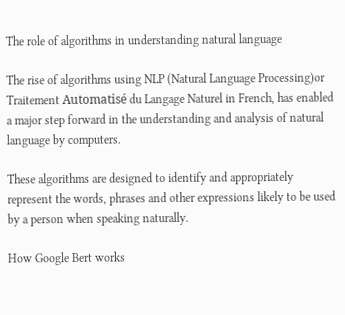The role of algorithms in understanding natural language

The rise of algorithms using NLP (Natural Language Processing)or Traitement Automatisé du Langage Naturel in French, has enabled a major step forward in the understanding and analysis of natural language by computers.

These algorithms are designed to identify and appropriately represent the words, phrases and other expressions likely to be used by a person when speaking naturally.

How Google Bert works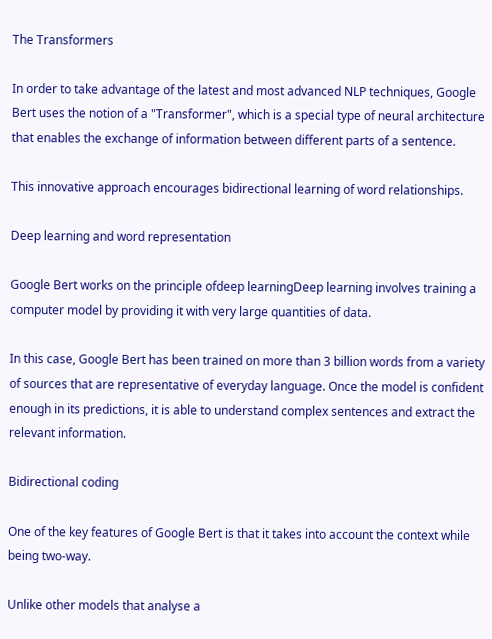The Transformers

In order to take advantage of the latest and most advanced NLP techniques, Google Bert uses the notion of a "Transformer", which is a special type of neural architecture that enables the exchange of information between different parts of a sentence.

This innovative approach encourages bidirectional learning of word relationships.

Deep learning and word representation

Google Bert works on the principle ofdeep learningDeep learning involves training a computer model by providing it with very large quantities of data.

In this case, Google Bert has been trained on more than 3 billion words from a variety of sources that are representative of everyday language. Once the model is confident enough in its predictions, it is able to understand complex sentences and extract the relevant information.

Bidirectional coding

One of the key features of Google Bert is that it takes into account the context while being two-way.

Unlike other models that analyse a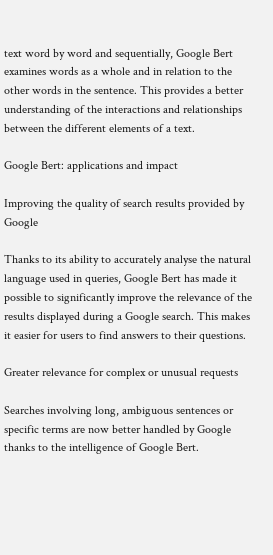text word by word and sequentially, Google Bert examines words as a whole and in relation to the other words in the sentence. This provides a better understanding of the interactions and relationships between the different elements of a text.

Google Bert: applications and impact

Improving the quality of search results provided by Google

Thanks to its ability to accurately analyse the natural language used in queries, Google Bert has made it possible to significantly improve the relevance of the results displayed during a Google search. This makes it easier for users to find answers to their questions.

Greater relevance for complex or unusual requests

Searches involving long, ambiguous sentences or specific terms are now better handled by Google thanks to the intelligence of Google Bert.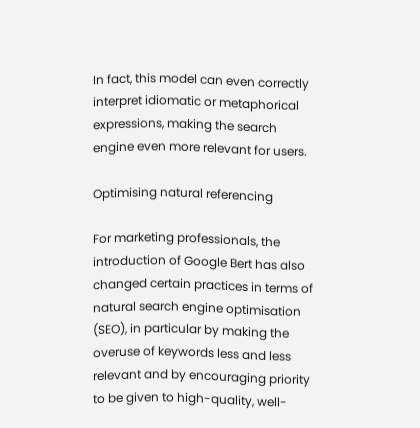In fact, this model can even correctly interpret idiomatic or metaphorical expressions, making the search engine even more relevant for users.

Optimising natural referencing

For marketing professionals, the introduction of Google Bert has also changed certain practices in terms of natural search engine optimisation (SEO), in particular by making the overuse of keywords less and less relevant and by encouraging priority to be given to high-quality, well-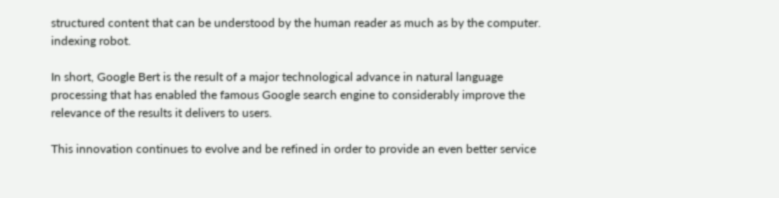structured content that can be understood by the human reader as much as by the computer. indexing robot.

In short, Google Bert is the result of a major technological advance in natural language processing that has enabled the famous Google search engine to considerably improve the relevance of the results it delivers to users.

This innovation continues to evolve and be refined in order to provide an even better service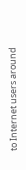to Internet users around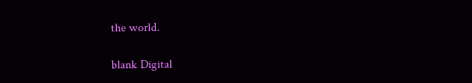the world.

blank Digital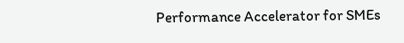Performance Accelerator for SMEs